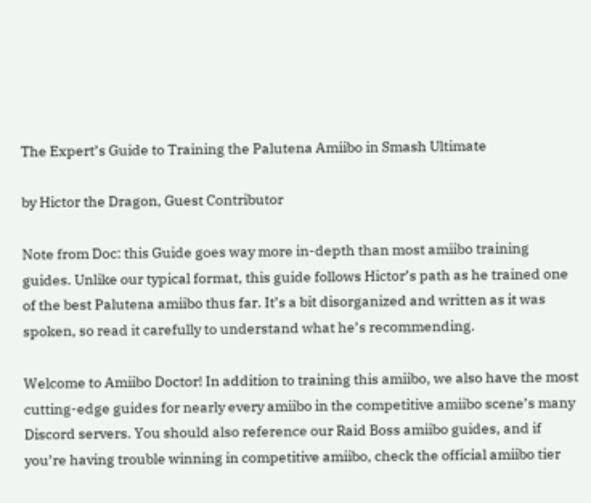The Expert’s Guide to Training the Palutena Amiibo in Smash Ultimate

by Hictor the Dragon, Guest Contributor

Note from Doc: this Guide goes way more in-depth than most amiibo training guides. Unlike our typical format, this guide follows Hictor’s path as he trained one of the best Palutena amiibo thus far. It’s a bit disorganized and written as it was spoken, so read it carefully to understand what he’s recommending.

Welcome to Amiibo Doctor! In addition to training this amiibo, we also have the most cutting-edge guides for nearly every amiibo in the competitive amiibo scene’s many Discord servers. You should also reference our Raid Boss amiibo guides, and if you’re having trouble winning in competitive amiibo, check the official amiibo tier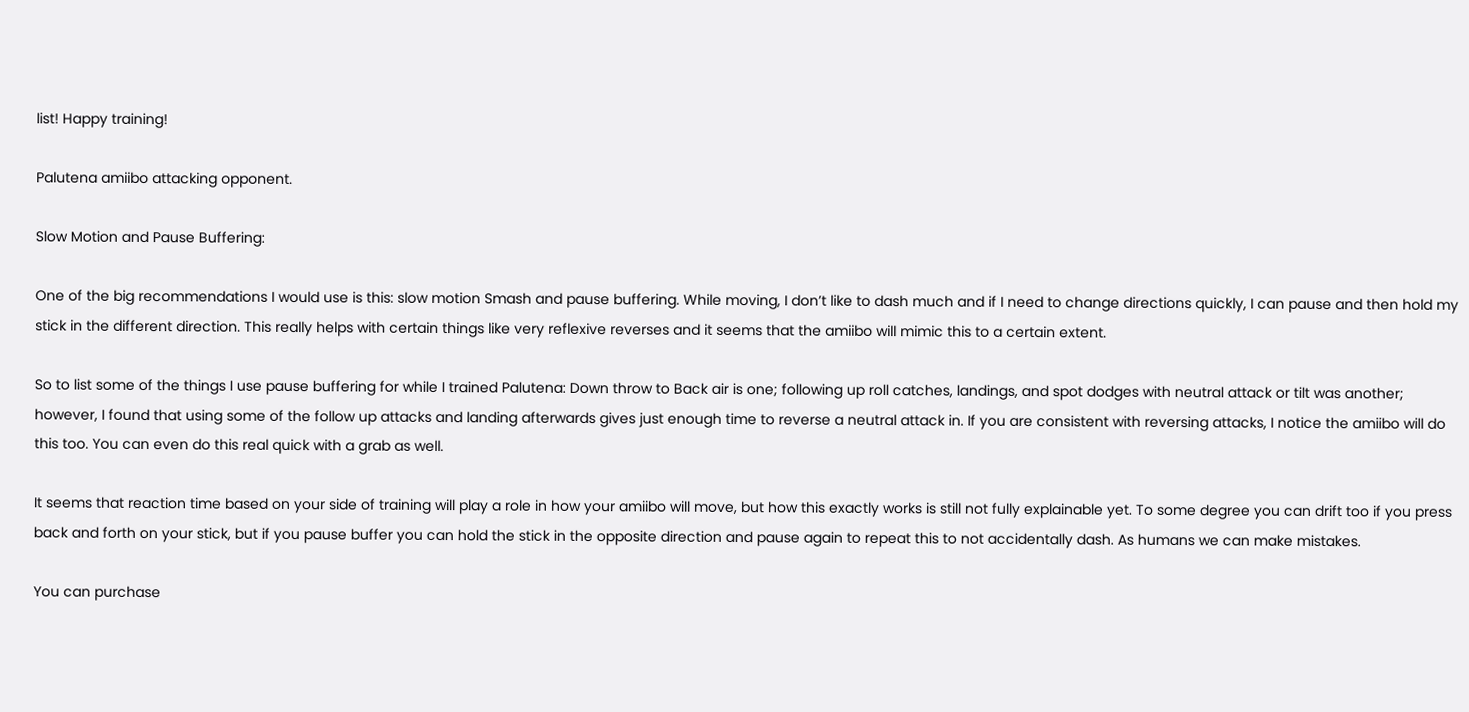list! Happy training!

Palutena amiibo attacking opponent.

Slow Motion and Pause Buffering:

One of the big recommendations I would use is this: slow motion Smash and pause buffering. While moving, I don’t like to dash much and if I need to change directions quickly, I can pause and then hold my stick in the different direction. This really helps with certain things like very reflexive reverses and it seems that the amiibo will mimic this to a certain extent.

So to list some of the things I use pause buffering for while I trained Palutena: Down throw to Back air is one; following up roll catches, landings, and spot dodges with neutral attack or tilt was another; however, I found that using some of the follow up attacks and landing afterwards gives just enough time to reverse a neutral attack in. If you are consistent with reversing attacks, I notice the amiibo will do this too. You can even do this real quick with a grab as well.

It seems that reaction time based on your side of training will play a role in how your amiibo will move, but how this exactly works is still not fully explainable yet. To some degree you can drift too if you press back and forth on your stick, but if you pause buffer you can hold the stick in the opposite direction and pause again to repeat this to not accidentally dash. As humans we can make mistakes.

You can purchase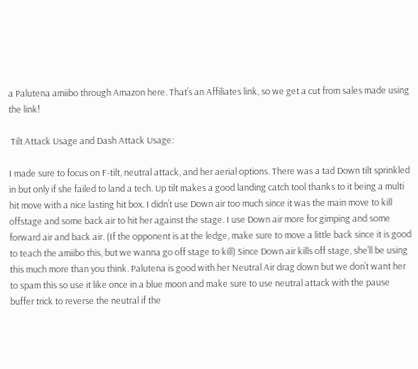a Palutena amiibo through Amazon here. That’s an Affiliates link, so we get a cut from sales made using the link!

 Tilt Attack Usage and Dash Attack Usage:

I made sure to focus on F-tilt, neutral attack, and her aerial options. There was a tad Down tilt sprinkled in but only if she failed to land a tech. Up tilt makes a good landing catch tool thanks to it being a multi hit move with a nice lasting hit box. I didn’t use Down air too much since it was the main move to kill offstage and some back air to hit her against the stage. I use Down air more for gimping and some forward air and back air. (If the opponent is at the ledge, make sure to move a little back since it is good to teach the amiibo this, but we wanna go off stage to kill) Since Down air kills off stage, she’ll be using this much more than you think. Palutena is good with her Neutral Air drag down but we don’t want her to spam this so use it like once in a blue moon and make sure to use neutral attack with the pause buffer trick to reverse the neutral if the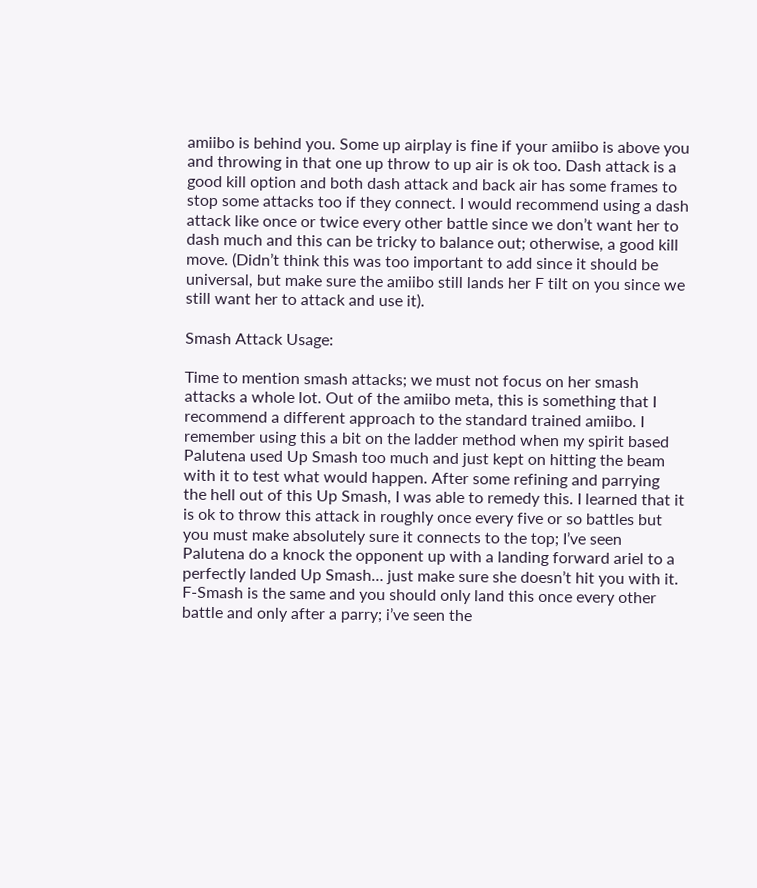amiibo is behind you. Some up airplay is fine if your amiibo is above you and throwing in that one up throw to up air is ok too. Dash attack is a good kill option and both dash attack and back air has some frames to stop some attacks too if they connect. I would recommend using a dash attack like once or twice every other battle since we don’t want her to dash much and this can be tricky to balance out; otherwise, a good kill move. (Didn’t think this was too important to add since it should be universal, but make sure the amiibo still lands her F tilt on you since we still want her to attack and use it).

Smash Attack Usage:

Time to mention smash attacks; we must not focus on her smash attacks a whole lot. Out of the amiibo meta, this is something that I recommend a different approach to the standard trained amiibo. I remember using this a bit on the ladder method when my spirit based Palutena used Up Smash too much and just kept on hitting the beam with it to test what would happen. After some refining and parrying the hell out of this Up Smash, I was able to remedy this. I learned that it is ok to throw this attack in roughly once every five or so battles but you must make absolutely sure it connects to the top; I’ve seen Palutena do a knock the opponent up with a landing forward ariel to a perfectly landed Up Smash… just make sure she doesn’t hit you with it. F-Smash is the same and you should only land this once every other battle and only after a parry; i’ve seen the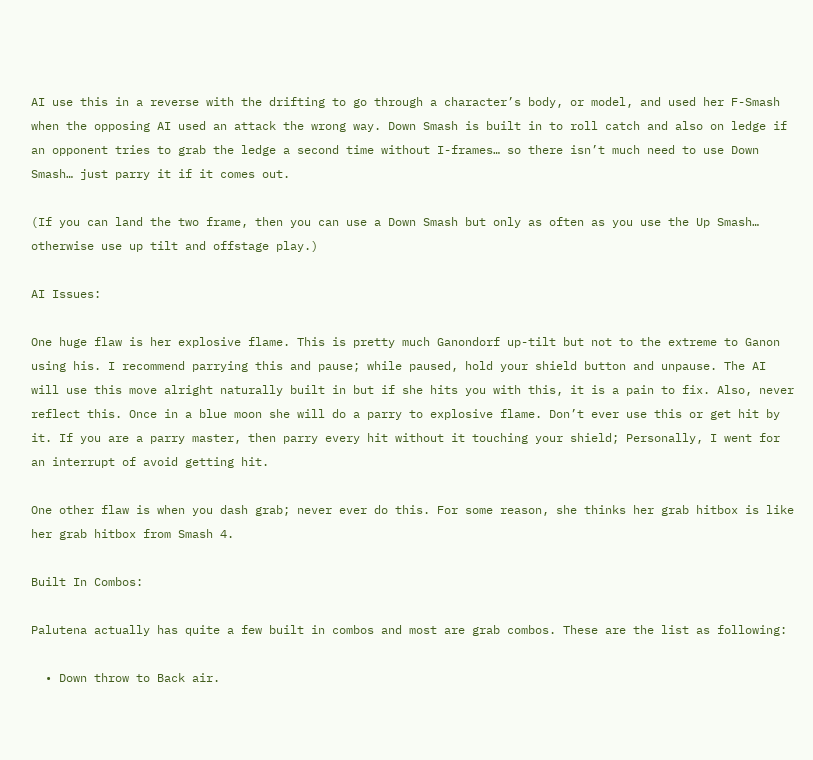AI use this in a reverse with the drifting to go through a character’s body, or model, and used her F-Smash when the opposing AI used an attack the wrong way. Down Smash is built in to roll catch and also on ledge if an opponent tries to grab the ledge a second time without I-frames… so there isn’t much need to use Down Smash… just parry it if it comes out.

(If you can land the two frame, then you can use a Down Smash but only as often as you use the Up Smash… otherwise use up tilt and offstage play.)

AI Issues:

One huge flaw is her explosive flame. This is pretty much Ganondorf up-tilt but not to the extreme to Ganon using his. I recommend parrying this and pause; while paused, hold your shield button and unpause. The AI will use this move alright naturally built in but if she hits you with this, it is a pain to fix. Also, never reflect this. Once in a blue moon she will do a parry to explosive flame. Don’t ever use this or get hit by it. If you are a parry master, then parry every hit without it touching your shield; Personally, I went for an interrupt of avoid getting hit.

One other flaw is when you dash grab; never ever do this. For some reason, she thinks her grab hitbox is like her grab hitbox from Smash 4.

Built In Combos:

Palutena actually has quite a few built in combos and most are grab combos. These are the list as following:

  • Down throw to Back air.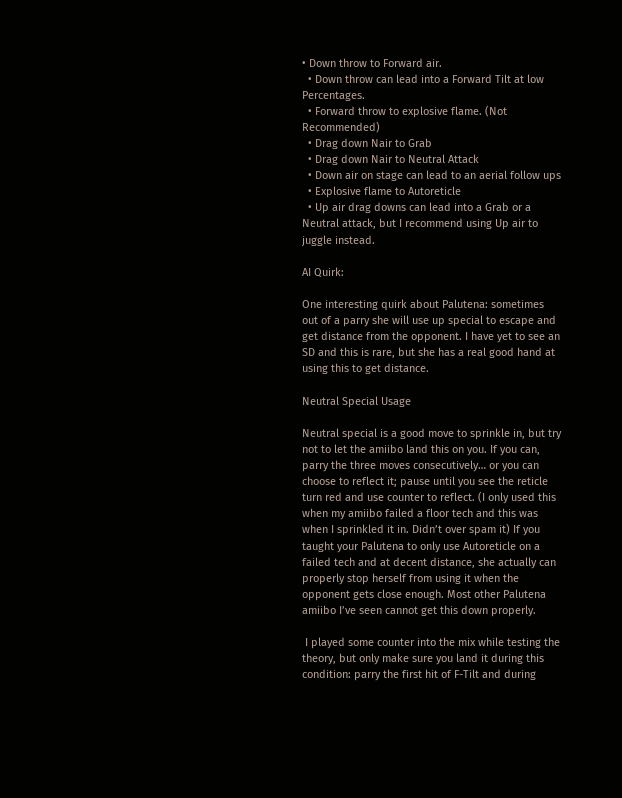• Down throw to Forward air.
  • Down throw can lead into a Forward Tilt at low Percentages.
  • Forward throw to explosive flame. (Not Recommended)
  • Drag down Nair to Grab
  • Drag down Nair to Neutral Attack
  • Down air on stage can lead to an aerial follow ups
  • Explosive flame to Autoreticle
  • Up air drag downs can lead into a Grab or a Neutral attack, but I recommend using Up air to juggle instead.

AI Quirk:

One interesting quirk about Palutena: sometimes out of a parry she will use up special to escape and get distance from the opponent. I have yet to see an SD and this is rare, but she has a real good hand at using this to get distance.

Neutral Special Usage

Neutral special is a good move to sprinkle in, but try not to let the amiibo land this on you. If you can, parry the three moves consecutively… or you can choose to reflect it; pause until you see the reticle turn red and use counter to reflect. (I only used this when my amiibo failed a floor tech and this was when I sprinkled it in. Didn’t over spam it) If you taught your Palutena to only use Autoreticle on a failed tech and at decent distance, she actually can properly stop herself from using it when the opponent gets close enough. Most other Palutena amiibo I’ve seen cannot get this down properly.

 I played some counter into the mix while testing the theory, but only make sure you land it during this condition: parry the first hit of F-Tilt and during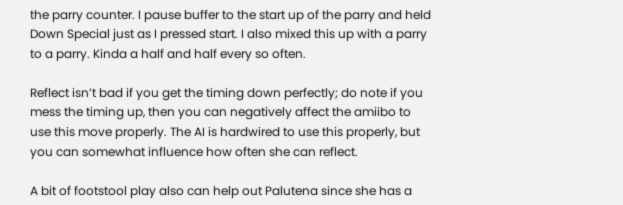the parry counter. I pause buffer to the start up of the parry and held Down Special just as I pressed start. I also mixed this up with a parry to a parry. Kinda a half and half every so often.

Reflect isn’t bad if you get the timing down perfectly; do note if you mess the timing up, then you can negatively affect the amiibo to use this move properly. The AI is hardwired to use this properly, but you can somewhat influence how often she can reflect.

A bit of footstool play also can help out Palutena since she has a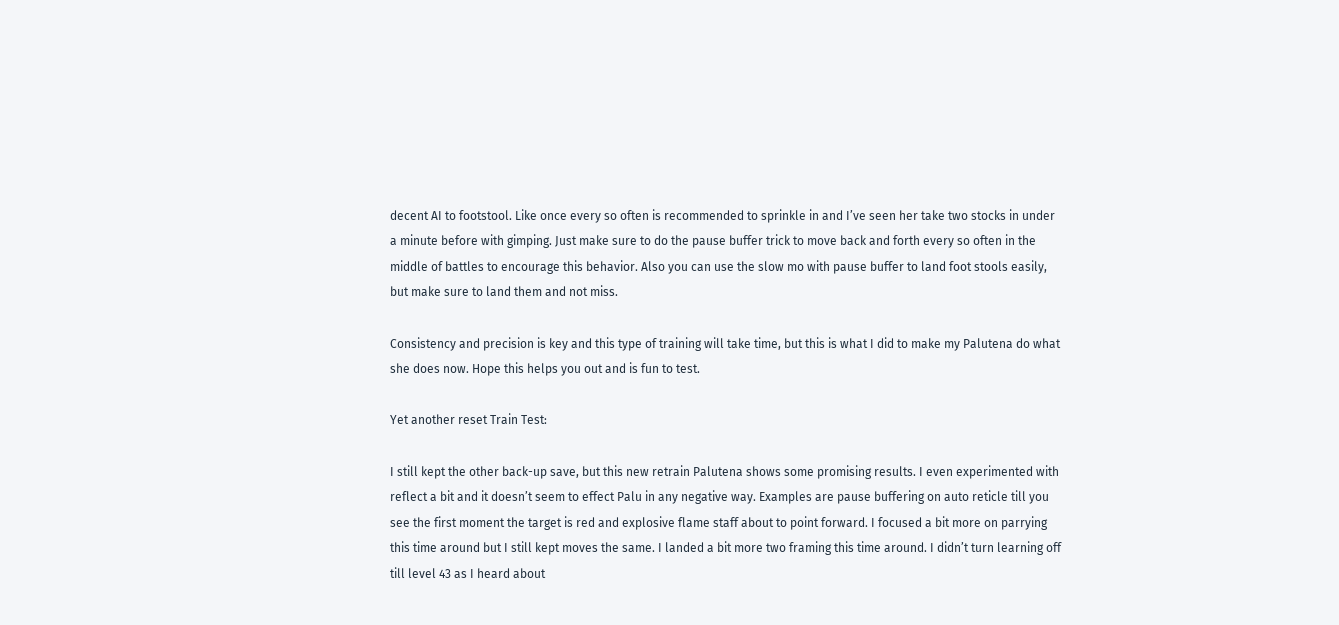decent AI to footstool. Like once every so often is recommended to sprinkle in and I’ve seen her take two stocks in under a minute before with gimping. Just make sure to do the pause buffer trick to move back and forth every so often in the middle of battles to encourage this behavior. Also you can use the slow mo with pause buffer to land foot stools easily, but make sure to land them and not miss.

Consistency and precision is key and this type of training will take time, but this is what I did to make my Palutena do what she does now. Hope this helps you out and is fun to test.

Yet another reset Train Test:

I still kept the other back-up save, but this new retrain Palutena shows some promising results. I even experimented with reflect a bit and it doesn’t seem to effect Palu in any negative way. Examples are pause buffering on auto reticle till you see the first moment the target is red and explosive flame staff about to point forward. I focused a bit more on parrying this time around but I still kept moves the same. I landed a bit more two framing this time around. I didn’t turn learning off till level 43 as I heard about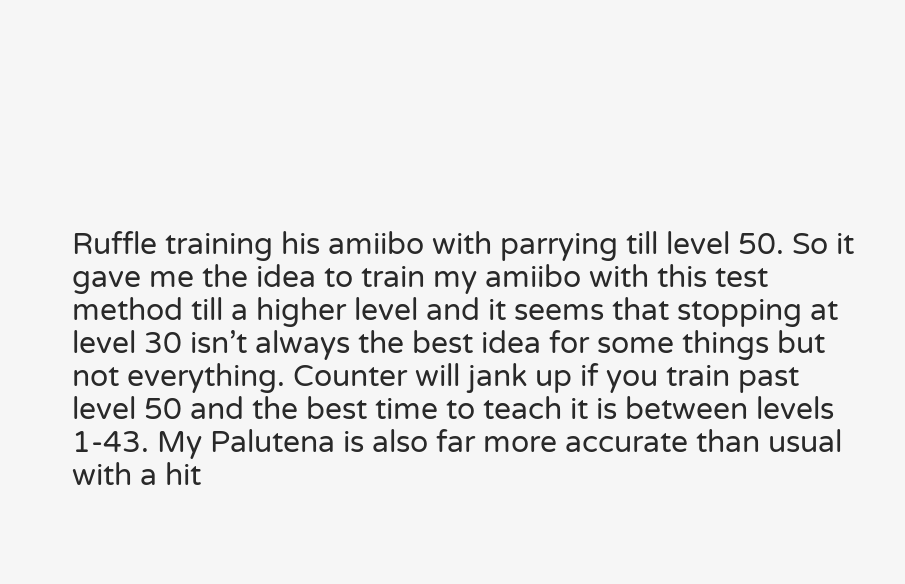Ruffle training his amiibo with parrying till level 50. So it gave me the idea to train my amiibo with this test method till a higher level and it seems that stopping at level 30 isn’t always the best idea for some things but not everything. Counter will jank up if you train past level 50 and the best time to teach it is between levels 1-43. My Palutena is also far more accurate than usual with a hit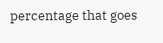percentage that goes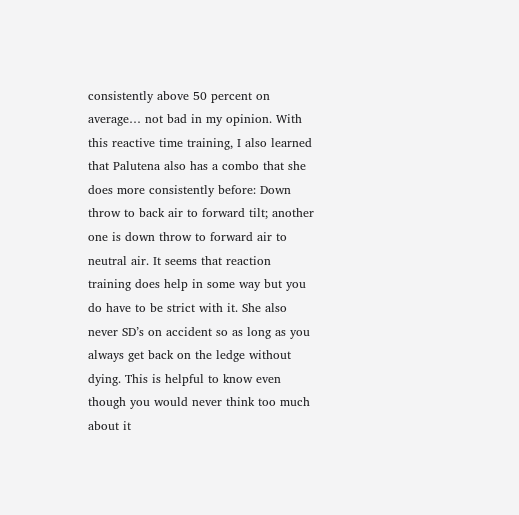consistently above 50 percent on average… not bad in my opinion. With this reactive time training, I also learned that Palutena also has a combo that she does more consistently before: Down throw to back air to forward tilt; another one is down throw to forward air to neutral air. It seems that reaction training does help in some way but you do have to be strict with it. She also never SD’s on accident so as long as you always get back on the ledge without dying. This is helpful to know even though you would never think too much about it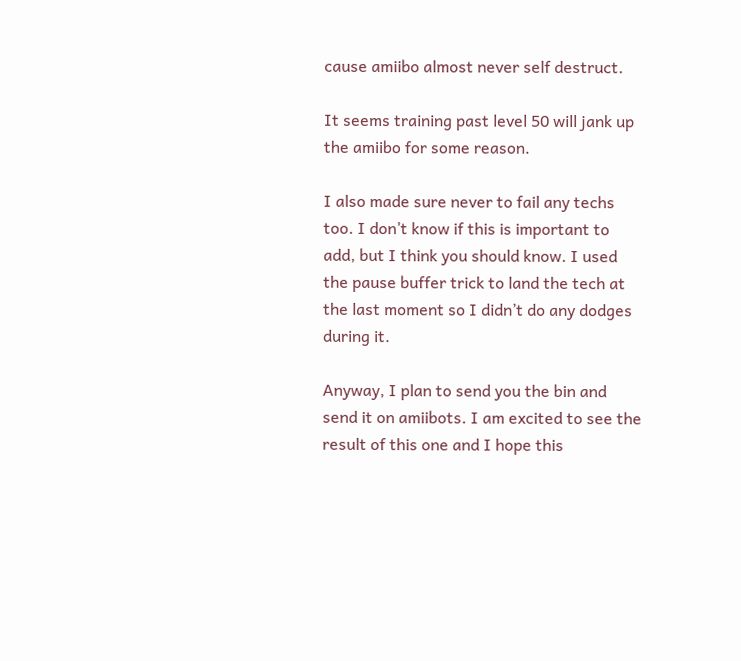cause amiibo almost never self destruct.

It seems training past level 50 will jank up the amiibo for some reason.

I also made sure never to fail any techs too. I don’t know if this is important to add, but I think you should know. I used the pause buffer trick to land the tech at the last moment so I didn’t do any dodges during it.

Anyway, I plan to send you the bin and send it on amiibots. I am excited to see the result of this one and I hope this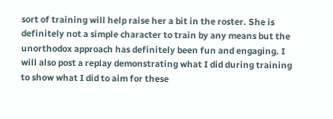sort of training will help raise her a bit in the roster. She is definitely not a simple character to train by any means but the unorthodox approach has definitely been fun and engaging. I will also post a replay demonstrating what I did during training to show what I did to aim for these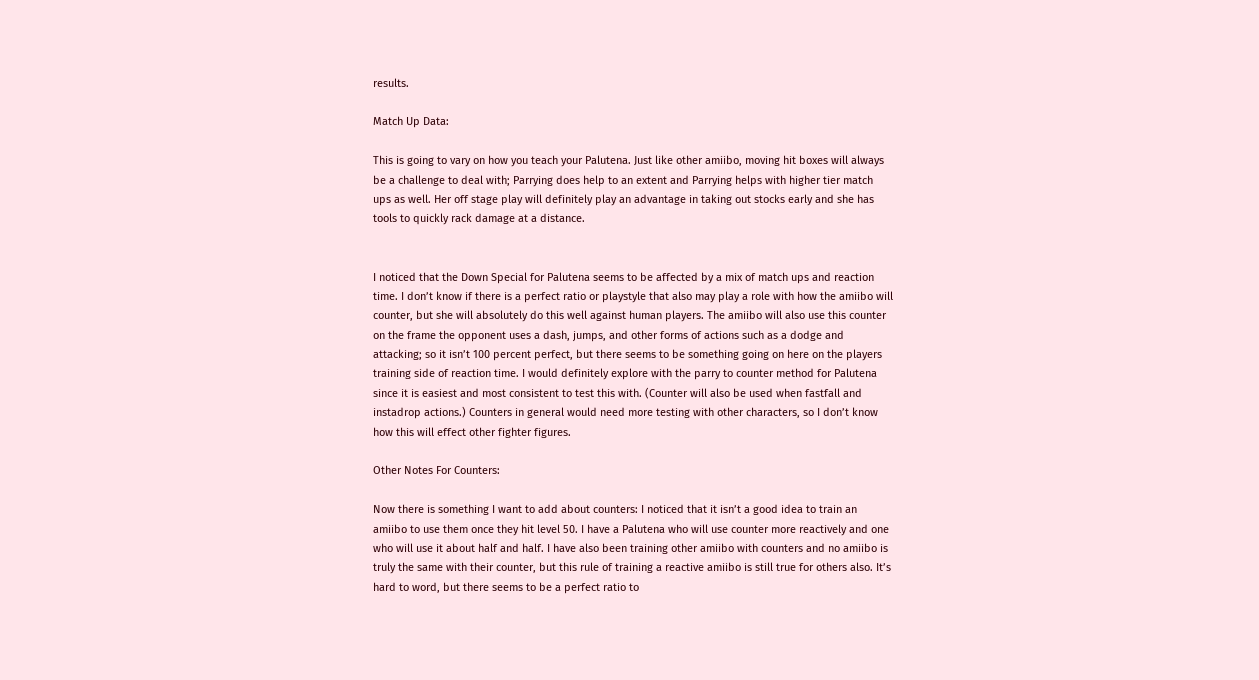results.

Match Up Data:

This is going to vary on how you teach your Palutena. Just like other amiibo, moving hit boxes will always be a challenge to deal with; Parrying does help to an extent and Parrying helps with higher tier match ups as well. Her off stage play will definitely play an advantage in taking out stocks early and she has tools to quickly rack damage at a distance.


I noticed that the Down Special for Palutena seems to be affected by a mix of match ups and reaction time. I don’t know if there is a perfect ratio or playstyle that also may play a role with how the amiibo will counter, but she will absolutely do this well against human players. The amiibo will also use this counter on the frame the opponent uses a dash, jumps, and other forms of actions such as a dodge and attacking; so it isn’t 100 percent perfect, but there seems to be something going on here on the players training side of reaction time. I would definitely explore with the parry to counter method for Palutena since it is easiest and most consistent to test this with. (Counter will also be used when fastfall and instadrop actions.) Counters in general would need more testing with other characters, so I don’t know how this will effect other fighter figures.

Other Notes For Counters:

Now there is something I want to add about counters: I noticed that it isn’t a good idea to train an amiibo to use them once they hit level 50. I have a Palutena who will use counter more reactively and one who will use it about half and half. I have also been training other amiibo with counters and no amiibo is truly the same with their counter, but this rule of training a reactive amiibo is still true for others also. It’s hard to word, but there seems to be a perfect ratio to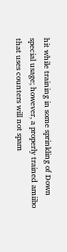hit while training in some sprinkling of Down special usage; however, a properly trained amiibo that uses counters will not spam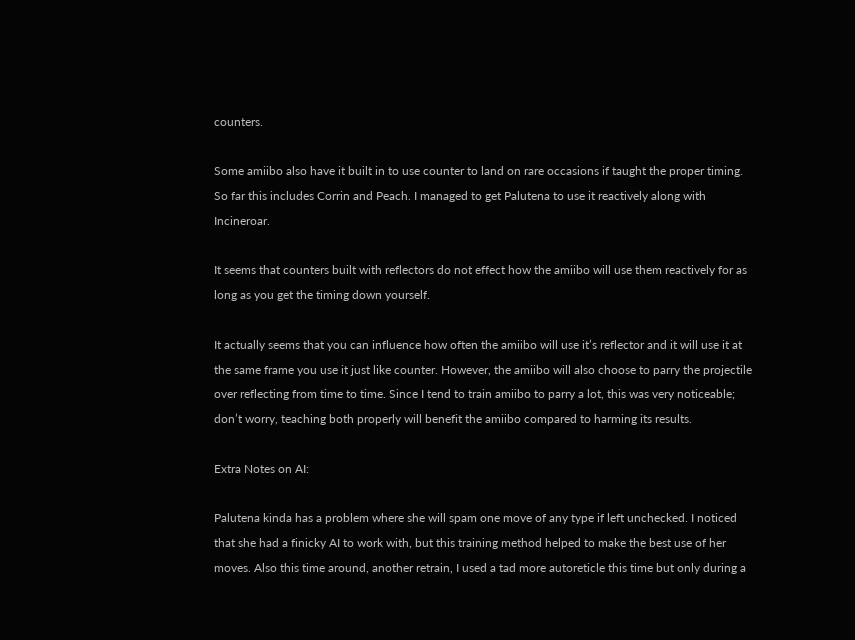counters.

Some amiibo also have it built in to use counter to land on rare occasions if taught the proper timing. So far this includes Corrin and Peach. I managed to get Palutena to use it reactively along with Incineroar.

It seems that counters built with reflectors do not effect how the amiibo will use them reactively for as long as you get the timing down yourself.

It actually seems that you can influence how often the amiibo will use it’s reflector and it will use it at the same frame you use it just like counter. However, the amiibo will also choose to parry the projectile over reflecting from time to time. Since I tend to train amiibo to parry a lot, this was very noticeable; don’t worry, teaching both properly will benefit the amiibo compared to harming its results.

Extra Notes on AI:

Palutena kinda has a problem where she will spam one move of any type if left unchecked. I noticed that she had a finicky AI to work with, but this training method helped to make the best use of her moves. Also this time around, another retrain, I used a tad more autoreticle this time but only during a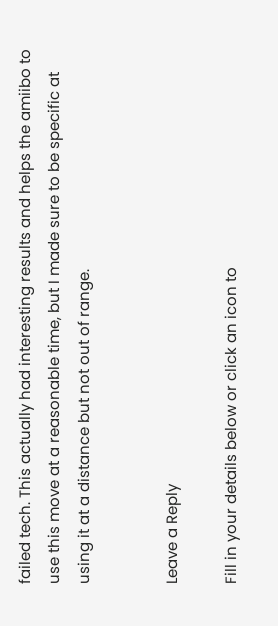failed tech. This actually had interesting results and helps the amiibo to use this move at a reasonable time, but I made sure to be specific at using it at a distance but not out of range.


Leave a Reply

Fill in your details below or click an icon to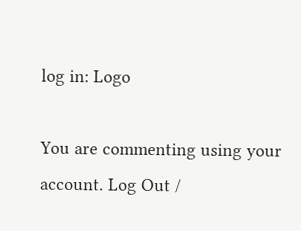log in: Logo

You are commenting using your account. Log Out /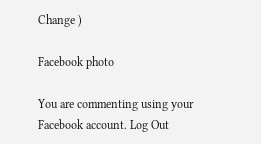Change )

Facebook photo

You are commenting using your Facebook account. Log Out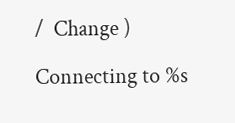/  Change )

Connecting to %s